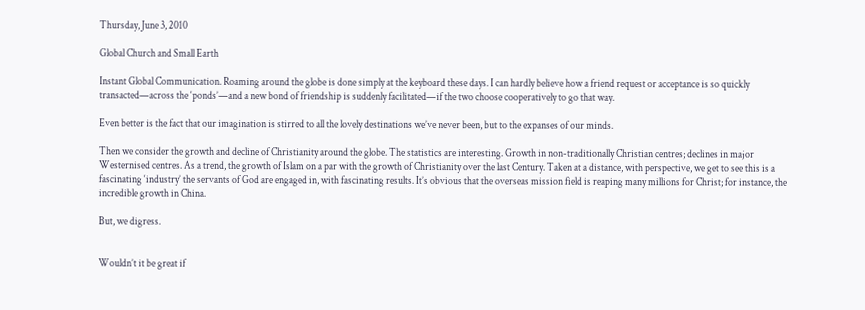Thursday, June 3, 2010

Global Church and Small Earth

Instant Global Communication. Roaming around the globe is done simply at the keyboard these days. I can hardly believe how a friend request or acceptance is so quickly transacted—across the ‘ponds’—and a new bond of friendship is suddenly facilitated—if the two choose cooperatively to go that way.

Even better is the fact that our imagination is stirred to all the lovely destinations we’ve never been, but to the expanses of our minds.

Then we consider the growth and decline of Christianity around the globe. The statistics are interesting. Growth in non-traditionally Christian centres; declines in major Westernised centres. As a trend, the growth of Islam on a par with the growth of Christianity over the last Century. Taken at a distance, with perspective, we get to see this is a fascinating ‘industry’ the servants of God are engaged in, with fascinating results. It’s obvious that the overseas mission field is reaping many millions for Christ; for instance, the incredible growth in China.

But, we digress.


Wouldn’t it be great if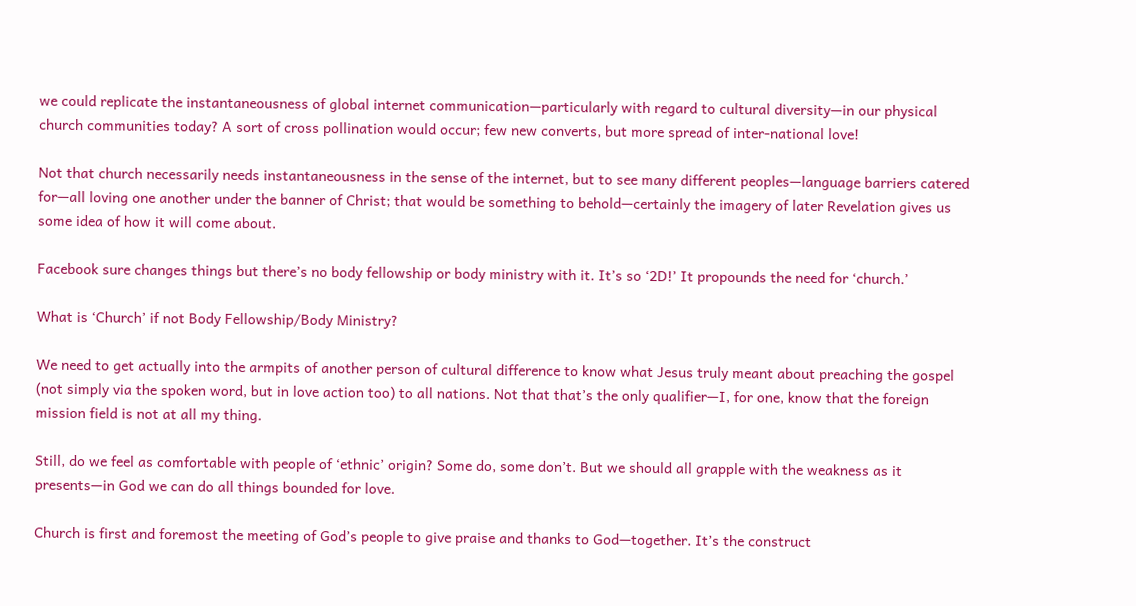we could replicate the instantaneousness of global internet communication—particularly with regard to cultural diversity—in our physical church communities today? A sort of cross pollination would occur; few new converts, but more spread of inter-national love!

Not that church necessarily needs instantaneousness in the sense of the internet, but to see many different peoples—language barriers catered for—all loving one another under the banner of Christ; that would be something to behold—certainly the imagery of later Revelation gives us some idea of how it will come about.

Facebook sure changes things but there’s no body fellowship or body ministry with it. It’s so ‘2D!’ It propounds the need for ‘church.’

What is ‘Church’ if not Body Fellowship/Body Ministry?

We need to get actually into the armpits of another person of cultural difference to know what Jesus truly meant about preaching the gospel (not simply via the spoken word, but in love action too) to all nations. Not that that’s the only qualifier—I, for one, know that the foreign mission field is not at all my thing.

Still, do we feel as comfortable with people of ‘ethnic’ origin? Some do, some don’t. But we should all grapple with the weakness as it presents—in God we can do all things bounded for love.

Church is first and foremost the meeting of God’s people to give praise and thanks to God—together. It’s the construct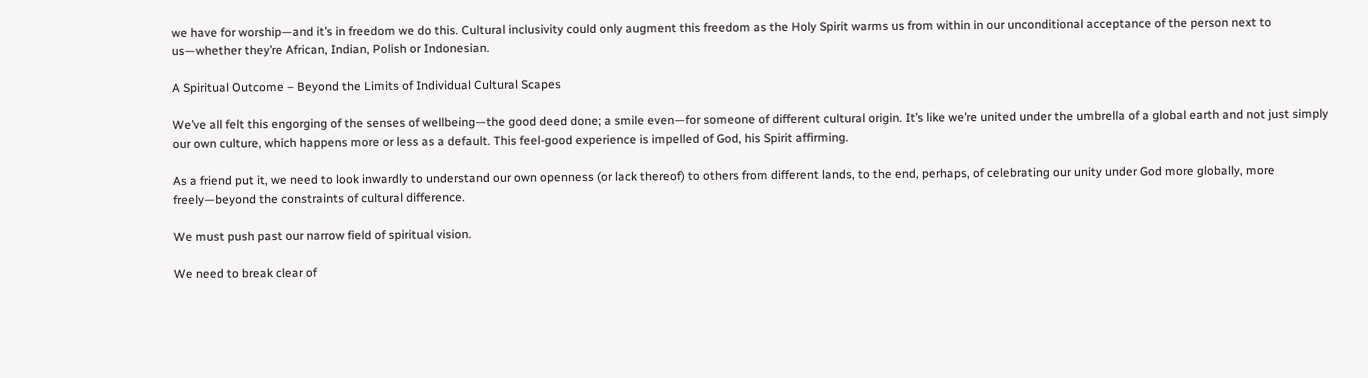we have for worship—and it’s in freedom we do this. Cultural inclusivity could only augment this freedom as the Holy Spirit warms us from within in our unconditional acceptance of the person next to us—whether they’re African, Indian, Polish or Indonesian.

A Spiritual Outcome – Beyond the Limits of Individual Cultural Scapes

We’ve all felt this engorging of the senses of wellbeing—the good deed done; a smile even—for someone of different cultural origin. It’s like we’re united under the umbrella of a global earth and not just simply our own culture, which happens more or less as a default. This feel-good experience is impelled of God, his Spirit affirming.

As a friend put it, we need to look inwardly to understand our own openness (or lack thereof) to others from different lands, to the end, perhaps, of celebrating our unity under God more globally, more freely—beyond the constraints of cultural difference.

We must push past our narrow field of spiritual vision.

We need to break clear of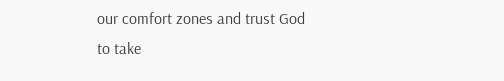our comfort zones and trust God to take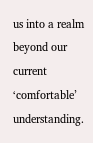us into a realm beyond our current ‘comfortable’ understanding.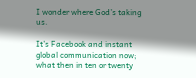I wonder where God’s taking us.

It’s Facebook and instant global communication now; what then in ten or twenty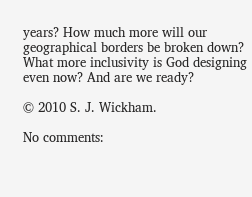years? How much more will our geographical borders be broken down? What more inclusivity is God designing even now? And are we ready?

© 2010 S. J. Wickham.

No comments: